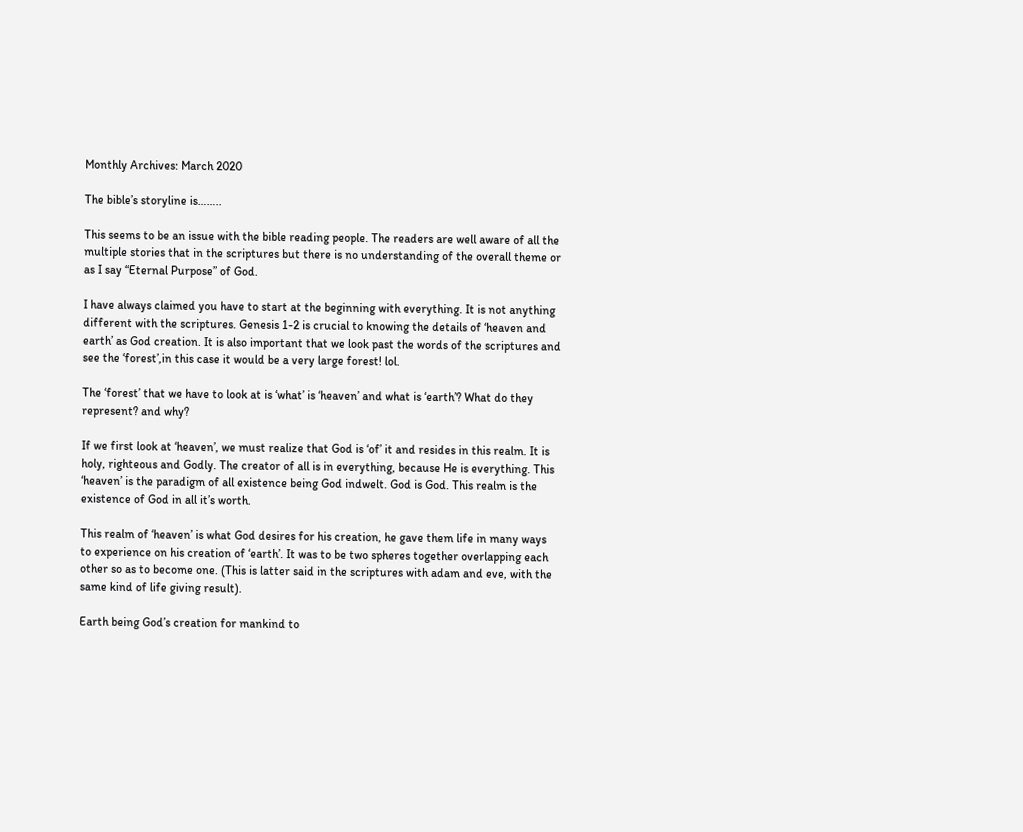Monthly Archives: March 2020

The bible’s storyline is……..

This seems to be an issue with the bible reading people. The readers are well aware of all the multiple stories that in the scriptures but there is no understanding of the overall theme or as I say “Eternal Purpose” of God.

I have always claimed you have to start at the beginning with everything. It is not anything different with the scriptures. Genesis 1-2 is crucial to knowing the details of ‘heaven and earth’ as God creation. It is also important that we look past the words of the scriptures and see the ‘forest’,in this case it would be a very large forest! lol.

The ‘forest’ that we have to look at is ‘what’ is ‘heaven’ and what is ‘earth’? What do they represent? and why?

If we first look at ‘heaven’, we must realize that God is ‘of’ it and resides in this realm. It is holy, righteous and Godly. The creator of all is in everything, because He is everything. This ‘heaven’ is the paradigm of all existence being God indwelt. God is God. This realm is the existence of God in all it’s worth.

This realm of ‘heaven’ is what God desires for his creation, he gave them life in many ways to experience on his creation of ‘earth’. It was to be two spheres together overlapping each other so as to become one. (This is latter said in the scriptures with adam and eve, with the same kind of life giving result).

Earth being God’s creation for mankind to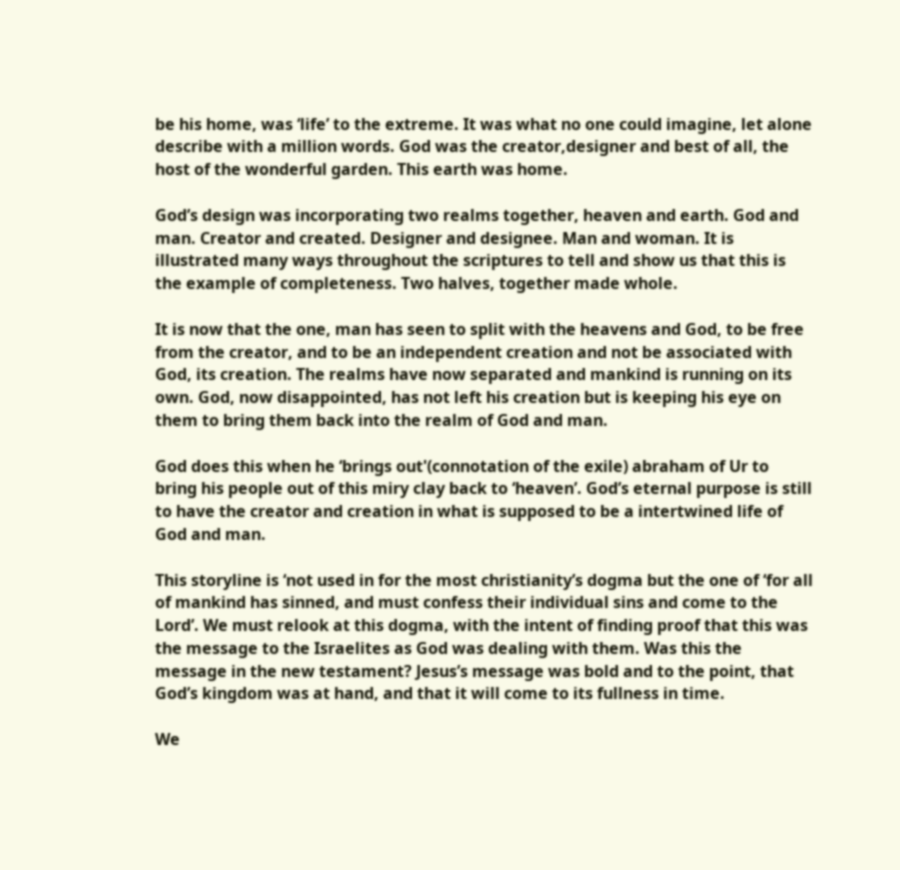be his home, was ‘life’ to the extreme. It was what no one could imagine, let alone describe with a million words. God was the creator,designer and best of all, the host of the wonderful garden. This earth was home.

God’s design was incorporating two realms together, heaven and earth. God and man. Creator and created. Designer and designee. Man and woman. It is illustrated many ways throughout the scriptures to tell and show us that this is the example of completeness. Two halves, together made whole.

It is now that the one, man has seen to split with the heavens and God, to be free from the creator, and to be an independent creation and not be associated with God, its creation. The realms have now separated and mankind is running on its own. God, now disappointed, has not left his creation but is keeping his eye on them to bring them back into the realm of God and man.

God does this when he ‘brings out'(connotation of the exile) abraham of Ur to bring his people out of this miry clay back to ‘heaven’. God’s eternal purpose is still to have the creator and creation in what is supposed to be a intertwined life of God and man.

This storyline is ‘not used in for the most christianity’s dogma but the one of ‘for all of mankind has sinned, and must confess their individual sins and come to the Lord’. We must relook at this dogma, with the intent of finding proof that this was the message to the Israelites as God was dealing with them. Was this the message in the new testament? Jesus’s message was bold and to the point, that God’s kingdom was at hand, and that it will come to its fullness in time.

We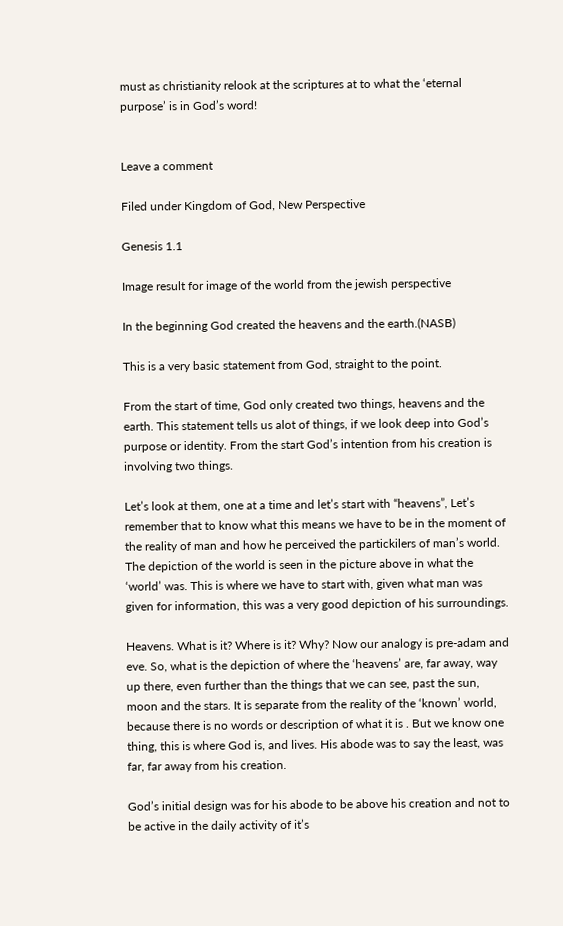must as christianity relook at the scriptures at to what the ‘eternal purpose’ is in God’s word!


Leave a comment

Filed under Kingdom of God, New Perspective

Genesis 1.1

Image result for image of the world from the jewish perspective

In the beginning God created the heavens and the earth.(NASB)

This is a very basic statement from God, straight to the point.

From the start of time, God only created two things, heavens and the earth. This statement tells us alot of things, if we look deep into God’s purpose or identity. From the start God’s intention from his creation is involving two things.

Let’s look at them, one at a time and let’s start with “heavens”, Let’s remember that to know what this means we have to be in the moment of the reality of man and how he perceived the partickilers of man’s world. The depiction of the world is seen in the picture above in what the ‘world’ was. This is where we have to start with, given what man was given for information, this was a very good depiction of his surroundings.

Heavens. What is it? Where is it? Why? Now our analogy is pre-adam and eve. So, what is the depiction of where the ‘heavens’ are, far away, way up there, even further than the things that we can see, past the sun, moon and the stars. It is separate from the reality of the ‘known’ world, because there is no words or description of what it is . But we know one thing, this is where God is, and lives. His abode was to say the least, was far, far away from his creation.

God’s initial design was for his abode to be above his creation and not to be active in the daily activity of it’s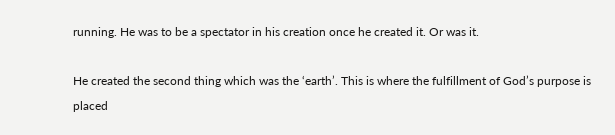running. He was to be a spectator in his creation once he created it. Or was it.

He created the second thing which was the ‘earth’. This is where the fulfillment of God’s purpose is placed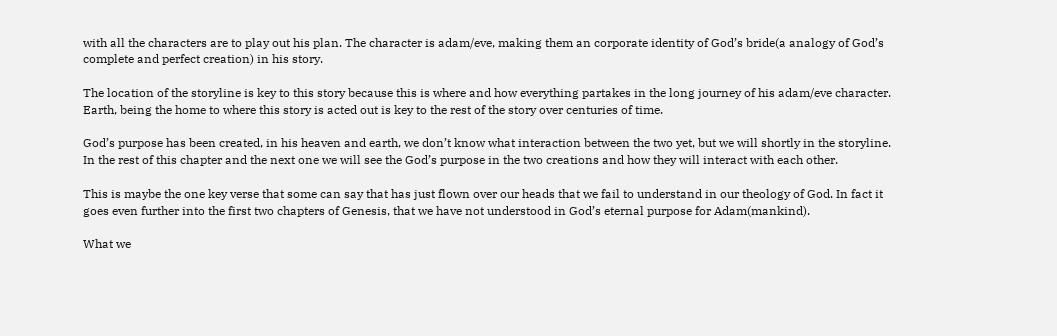with all the characters are to play out his plan. The character is adam/eve, making them an corporate identity of God’s bride(a analogy of God’s complete and perfect creation) in his story.

The location of the storyline is key to this story because this is where and how everything partakes in the long journey of his adam/eve character. Earth, being the home to where this story is acted out is key to the rest of the story over centuries of time.

God’s purpose has been created, in his heaven and earth, we don’t know what interaction between the two yet, but we will shortly in the storyline. In the rest of this chapter and the next one we will see the God’s purpose in the two creations and how they will interact with each other.

This is maybe the one key verse that some can say that has just flown over our heads that we fail to understand in our theology of God. In fact it goes even further into the first two chapters of Genesis, that we have not understood in God’s eternal purpose for Adam(mankind).

What we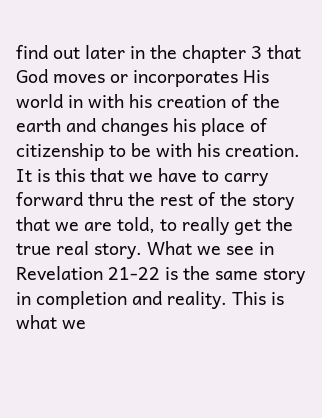find out later in the chapter 3 that God moves or incorporates His world in with his creation of the earth and changes his place of citizenship to be with his creation. It is this that we have to carry forward thru the rest of the story that we are told, to really get the true real story. What we see in Revelation 21-22 is the same story in completion and reality. This is what we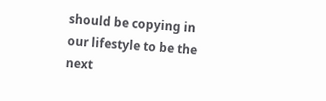should be copying in our lifestyle to be the next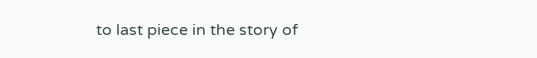to last piece in the story of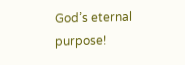God’s eternal purpose!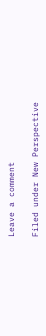Leave a comment

Filed under New Perspective